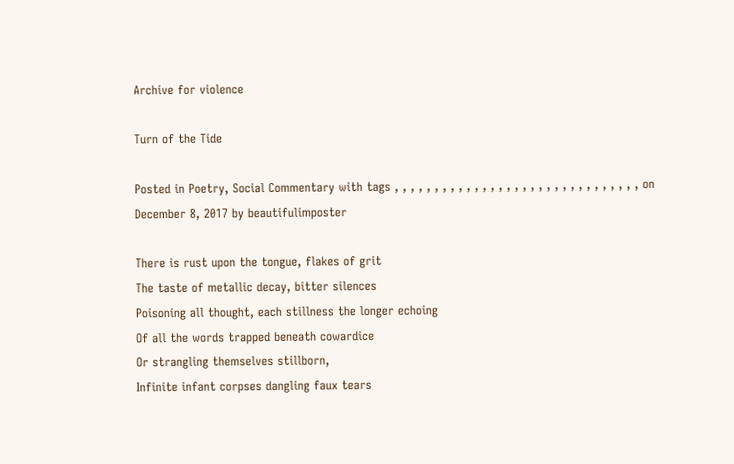Archive for violence

Turn of the Tide

Posted in Poetry, Social Commentary with tags , , , , , , , , , , , , , , , , , , , , , , , , , , , , , , , on December 8, 2017 by beautifulimposter

There is rust upon the tongue, flakes of grit
The taste of metallic decay, bitter silences
Poisoning all thought, each stillness the longer echoing
Of all the words trapped beneath cowardice
Or strangling themselves stillborn,
Infinite infant corpses dangling faux tears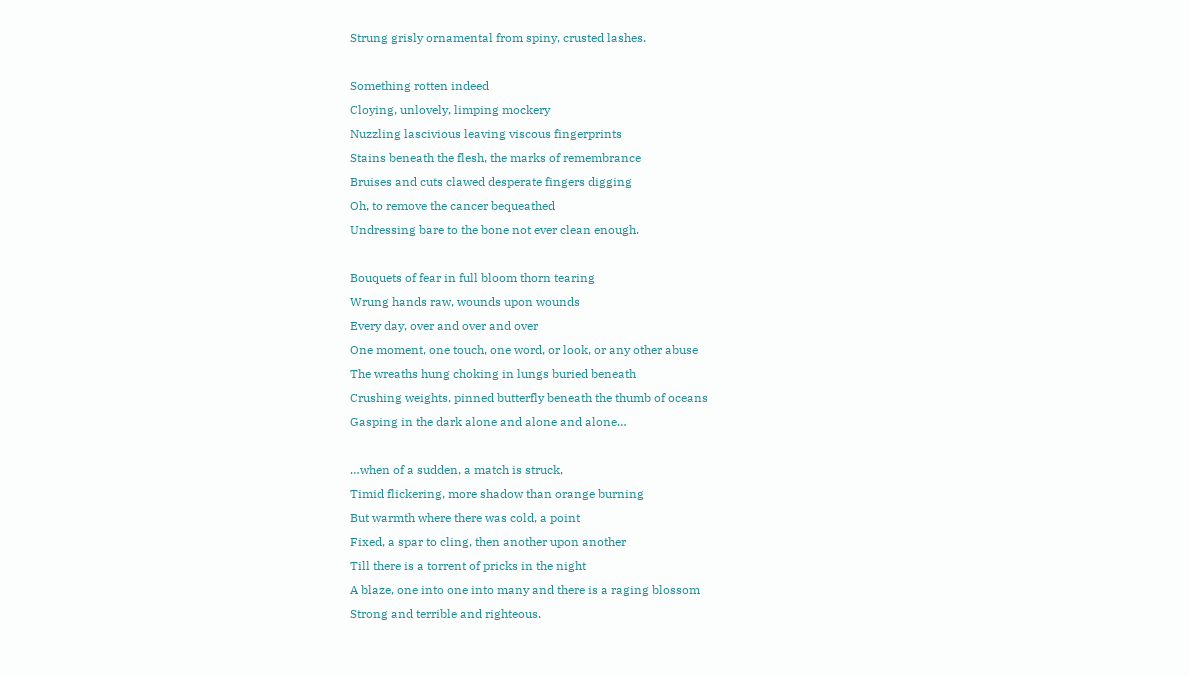Strung grisly ornamental from spiny, crusted lashes.

Something rotten indeed
Cloying, unlovely, limping mockery
Nuzzling lascivious leaving viscous fingerprints
Stains beneath the flesh, the marks of remembrance
Bruises and cuts clawed desperate fingers digging
Oh, to remove the cancer bequeathed
Undressing bare to the bone not ever clean enough.

Bouquets of fear in full bloom thorn tearing
Wrung hands raw, wounds upon wounds
Every day, over and over and over
One moment, one touch, one word, or look, or any other abuse
The wreaths hung choking in lungs buried beneath
Crushing weights, pinned butterfly beneath the thumb of oceans
Gasping in the dark alone and alone and alone…

…when of a sudden, a match is struck,
Timid flickering, more shadow than orange burning
But warmth where there was cold, a point
Fixed, a spar to cling, then another upon another
Till there is a torrent of pricks in the night
A blaze, one into one into many and there is a raging blossom
Strong and terrible and righteous.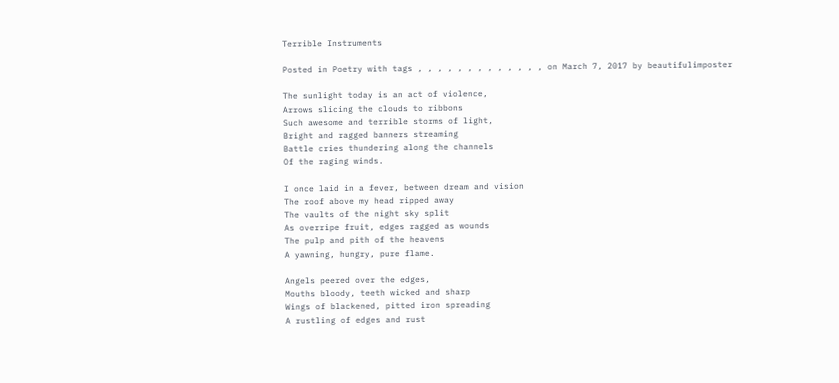Terrible Instruments

Posted in Poetry with tags , , , , , , , , , , , , , on March 7, 2017 by beautifulimposter

The sunlight today is an act of violence,
Arrows slicing the clouds to ribbons
Such awesome and terrible storms of light,
Bright and ragged banners streaming
Battle cries thundering along the channels
Of the raging winds.

I once laid in a fever, between dream and vision
The roof above my head ripped away
The vaults of the night sky split
As overripe fruit, edges ragged as wounds
The pulp and pith of the heavens
A yawning, hungry, pure flame.

Angels peered over the edges,
Mouths bloody, teeth wicked and sharp
Wings of blackened, pitted iron spreading
A rustling of edges and rust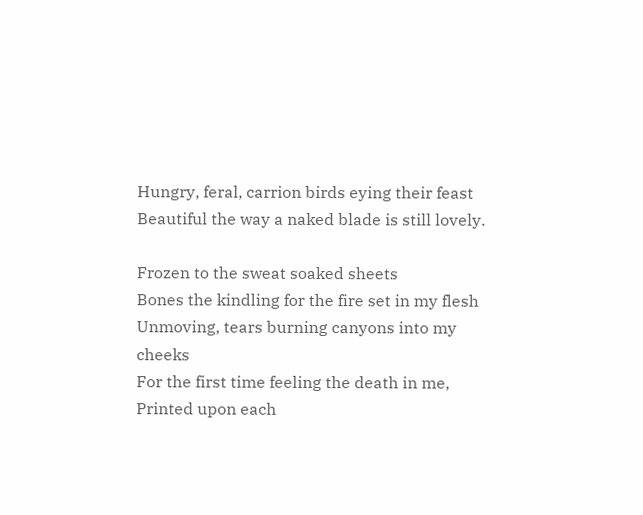Hungry, feral, carrion birds eying their feast
Beautiful the way a naked blade is still lovely.

Frozen to the sweat soaked sheets
Bones the kindling for the fire set in my flesh
Unmoving, tears burning canyons into my cheeks
For the first time feeling the death in me,
Printed upon each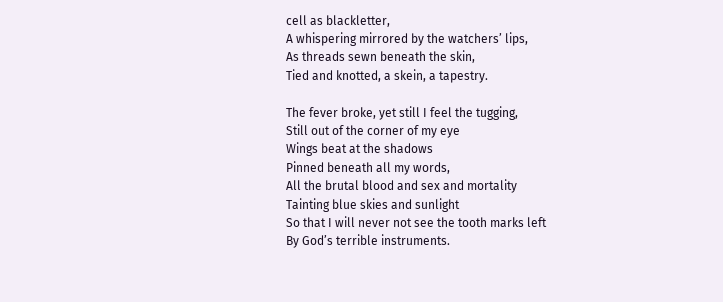cell as blackletter,
A whispering mirrored by the watchers’ lips,
As threads sewn beneath the skin,
Tied and knotted, a skein, a tapestry.

The fever broke, yet still I feel the tugging,
Still out of the corner of my eye
Wings beat at the shadows
Pinned beneath all my words,
All the brutal blood and sex and mortality
Tainting blue skies and sunlight
So that I will never not see the tooth marks left
By God’s terrible instruments.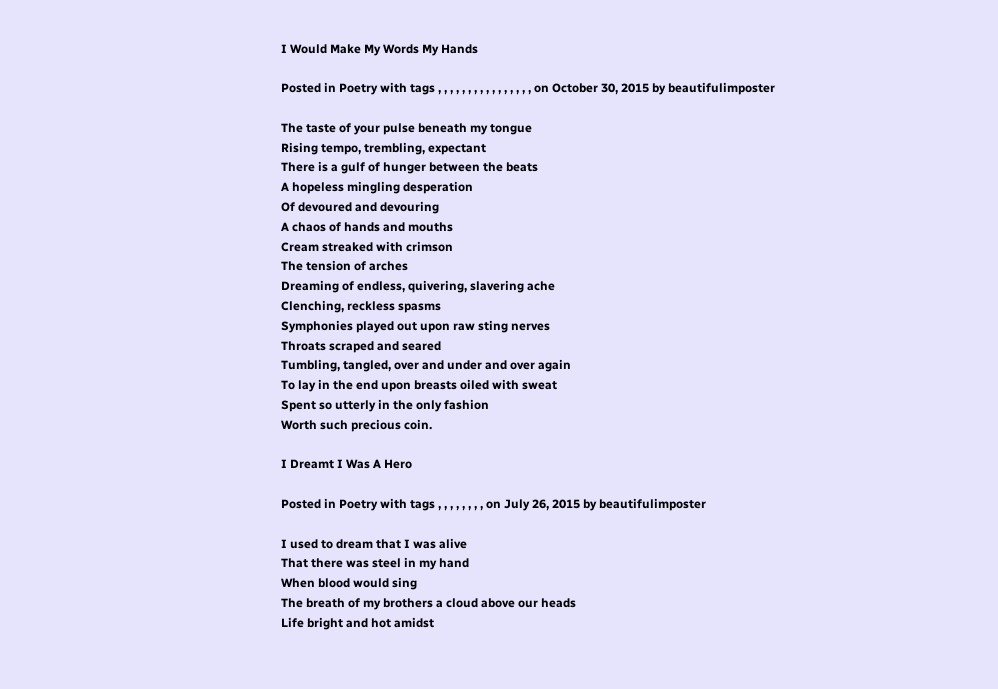I Would Make My Words My Hands

Posted in Poetry with tags , , , , , , , , , , , , , , , , on October 30, 2015 by beautifulimposter

The taste of your pulse beneath my tongue
Rising tempo, trembling, expectant
There is a gulf of hunger between the beats
A hopeless mingling desperation
Of devoured and devouring
A chaos of hands and mouths
Cream streaked with crimson
The tension of arches
Dreaming of endless, quivering, slavering ache
Clenching, reckless spasms
Symphonies played out upon raw sting nerves
Throats scraped and seared
Tumbling, tangled, over and under and over again
To lay in the end upon breasts oiled with sweat
Spent so utterly in the only fashion
Worth such precious coin.

I Dreamt I Was A Hero

Posted in Poetry with tags , , , , , , , , on July 26, 2015 by beautifulimposter

I used to dream that I was alive
That there was steel in my hand
When blood would sing
The breath of my brothers a cloud above our heads
Life bright and hot amidst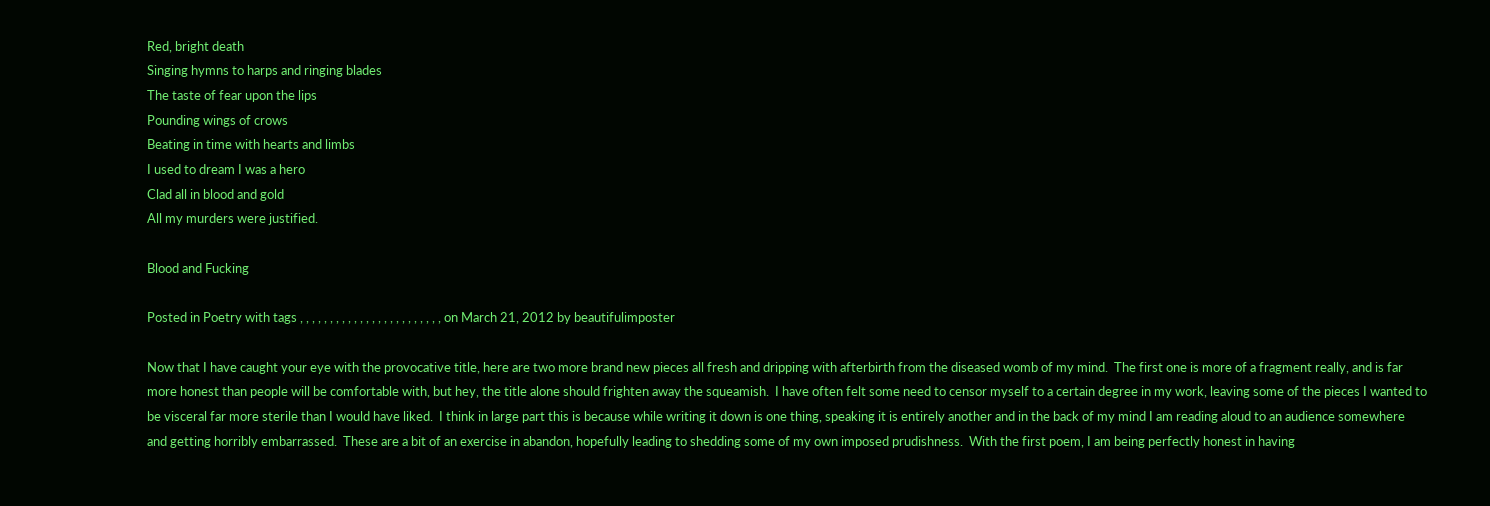Red, bright death
Singing hymns to harps and ringing blades
The taste of fear upon the lips
Pounding wings of crows
Beating in time with hearts and limbs
I used to dream I was a hero
Clad all in blood and gold
All my murders were justified.

Blood and Fucking

Posted in Poetry with tags , , , , , , , , , , , , , , , , , , , , , , , , on March 21, 2012 by beautifulimposter

Now that I have caught your eye with the provocative title, here are two more brand new pieces all fresh and dripping with afterbirth from the diseased womb of my mind.  The first one is more of a fragment really, and is far more honest than people will be comfortable with, but hey, the title alone should frighten away the squeamish.  I have often felt some need to censor myself to a certain degree in my work, leaving some of the pieces I wanted to be visceral far more sterile than I would have liked.  I think in large part this is because while writing it down is one thing, speaking it is entirely another and in the back of my mind I am reading aloud to an audience somewhere and getting horribly embarrassed.  These are a bit of an exercise in abandon, hopefully leading to shedding some of my own imposed prudishness.  With the first poem, I am being perfectly honest in having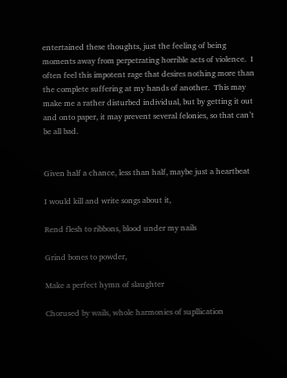entertained these thoughts, just the feeling of being moments away from perpetrating horrible acts of violence.  I often feel this impotent rage that desires nothing more than the complete suffering at my hands of another.  This may make me a rather disturbed individual, but by getting it out and onto paper, it may prevent several felonies, so that can’t be all bad.


Given half a chance, less than half, maybe just a heartbeat

I would kill and write songs about it,

Rend flesh to ribbons, blood under my nails

Grind bones to powder,

Make a perfect hymn of slaughter

Chorused by wails, whole harmonies of supllication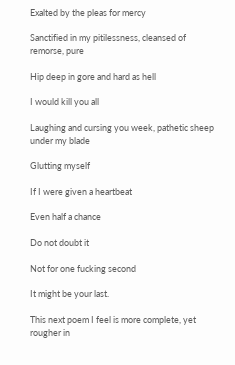Exalted by the pleas for mercy

Sanctified in my pitilessness, cleansed of remorse, pure

Hip deep in gore and hard as hell

I would kill you all

Laughing and cursing you week, pathetic sheep under my blade

Glutting myself

If I were given a heartbeat

Even half a chance

Do not doubt it

Not for one fucking second

It might be your last.

This next poem I feel is more complete, yet rougher in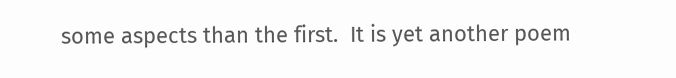some aspects than the first.  It is yet another poem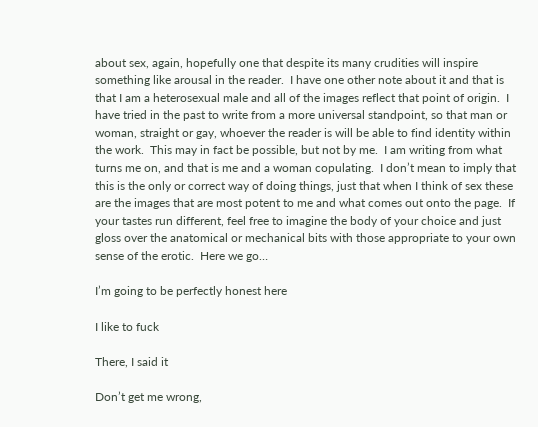about sex, again, hopefully one that despite its many crudities will inspire something like arousal in the reader.  I have one other note about it and that is that I am a heterosexual male and all of the images reflect that point of origin.  I have tried in the past to write from a more universal standpoint, so that man or woman, straight or gay, whoever the reader is will be able to find identity within the work.  This may in fact be possible, but not by me.  I am writing from what turns me on, and that is me and a woman copulating.  I don’t mean to imply that this is the only or correct way of doing things, just that when I think of sex these are the images that are most potent to me and what comes out onto the page.  If your tastes run different, feel free to imagine the body of your choice and just gloss over the anatomical or mechanical bits with those appropriate to your own sense of the erotic.  Here we go…

I’m going to be perfectly honest here

I like to fuck

There, I said it

Don’t get me wrong,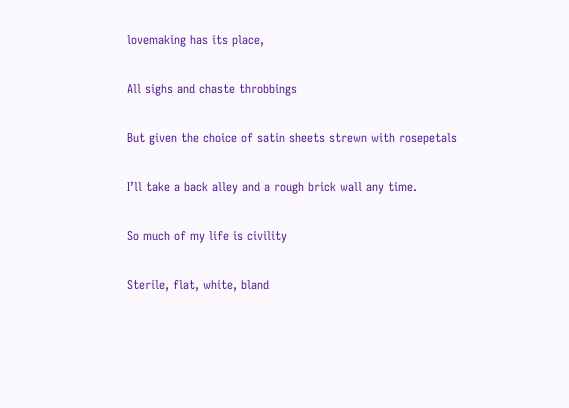lovemaking has its place,

All sighs and chaste throbbings

But given the choice of satin sheets strewn with rosepetals

I’ll take a back alley and a rough brick wall any time.

So much of my life is civility

Sterile, flat, white, bland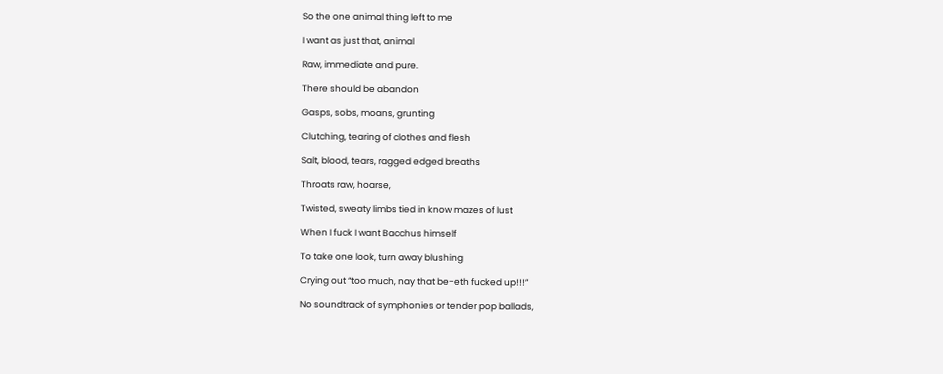So the one animal thing left to me

I want as just that, animal

Raw, immediate and pure.

There should be abandon

Gasps, sobs, moans, grunting

Clutching, tearing of clothes and flesh

Salt, blood, tears, ragged edged breaths

Throats raw, hoarse,

Twisted, sweaty limbs tied in know mazes of lust

When I fuck I want Bacchus himself

To take one look, turn away blushing

Crying out “too much, nay that be-eth fucked up!!!”

No soundtrack of symphonies or tender pop ballads,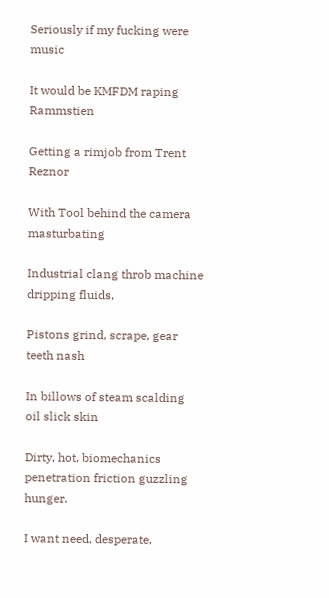Seriously if my fucking were music

It would be KMFDM raping Rammstien

Getting a rimjob from Trent Reznor

With Tool behind the camera masturbating

Industrial clang throb machine dripping fluids,

Pistons grind, scrape, gear teeth nash

In billows of steam scalding oil slick skin

Dirty, hot, biomechanics penetration friction guzzling hunger.

I want need, desperate,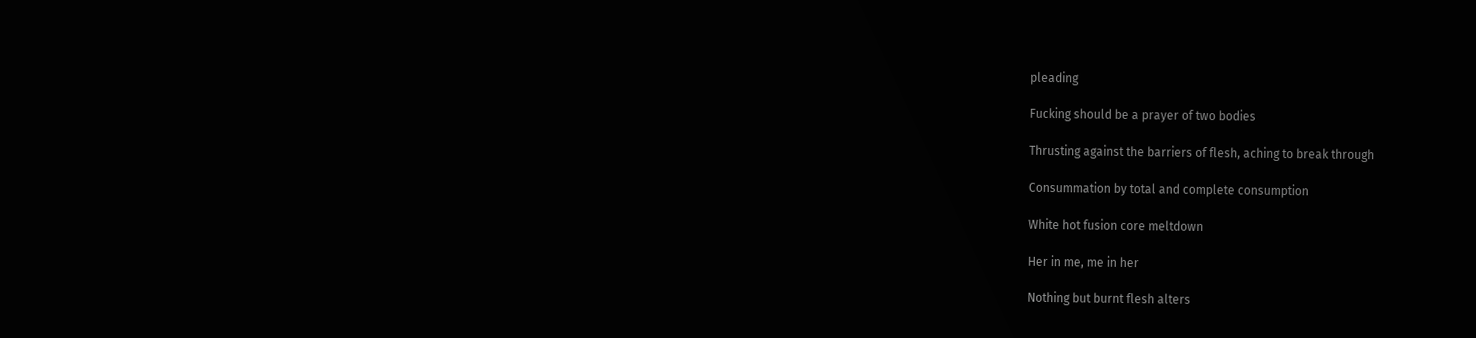pleading

Fucking should be a prayer of two bodies

Thrusting against the barriers of flesh, aching to break through

Consummation by total and complete consumption

White hot fusion core meltdown

Her in me, me in her

Nothing but burnt flesh alters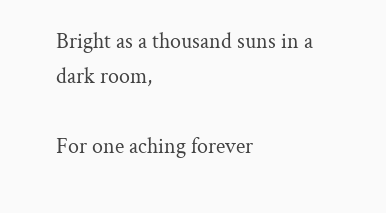Bright as a thousand suns in a dark room,

For one aching forever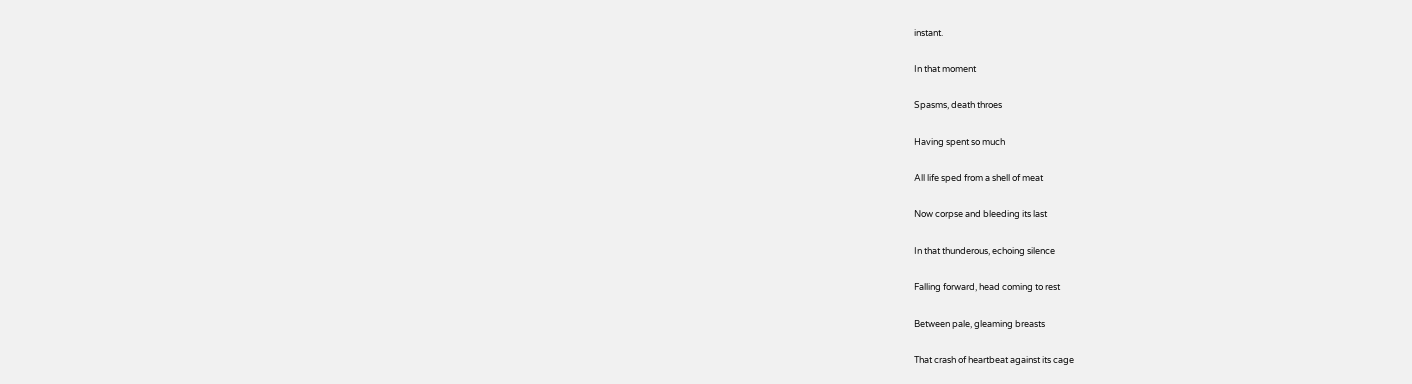instant.

In that moment

Spasms, death throes

Having spent so much

All life sped from a shell of meat

Now corpse and bleeding its last

In that thunderous, echoing silence

Falling forward, head coming to rest

Between pale, gleaming breasts

That crash of heartbeat against its cage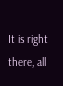It is right there, all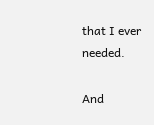that I ever needed.

And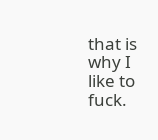that is why I like to fuck.